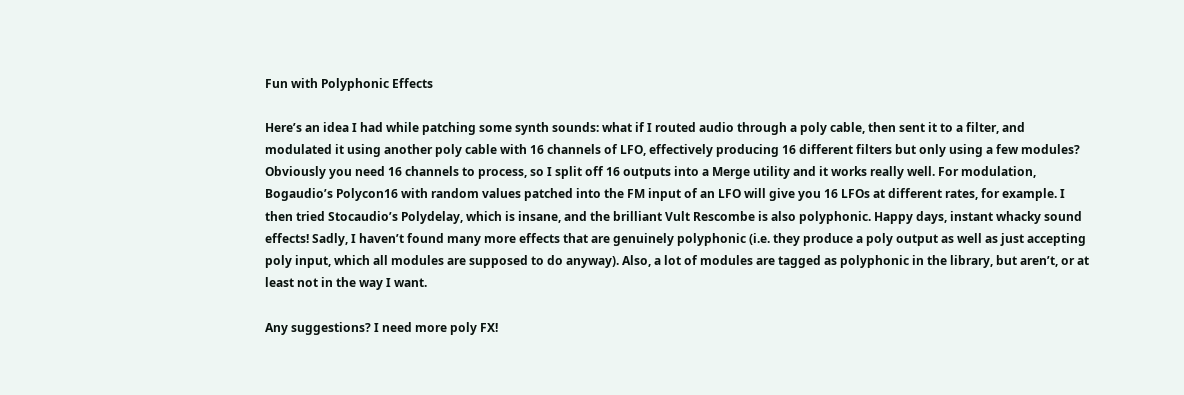Fun with Polyphonic Effects

Here’s an idea I had while patching some synth sounds: what if I routed audio through a poly cable, then sent it to a filter, and modulated it using another poly cable with 16 channels of LFO, effectively producing 16 different filters but only using a few modules? Obviously you need 16 channels to process, so I split off 16 outputs into a Merge utility and it works really well. For modulation, Bogaudio’s Polycon16 with random values patched into the FM input of an LFO will give you 16 LFOs at different rates, for example. I then tried Stocaudio’s Polydelay, which is insane, and the brilliant Vult Rescombe is also polyphonic. Happy days, instant whacky sound effects! Sadly, I haven’t found many more effects that are genuinely polyphonic (i.e. they produce a poly output as well as just accepting poly input, which all modules are supposed to do anyway). Also, a lot of modules are tagged as polyphonic in the library, but aren’t, or at least not in the way I want.

Any suggestions? I need more poly FX!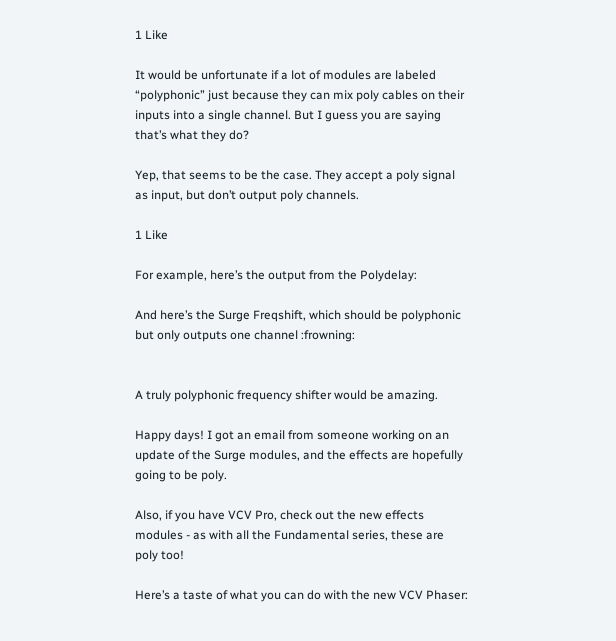1 Like

It would be unfortunate if a lot of modules are labeled “polyphonic” just because they can mix poly cables on their inputs into a single channel. But I guess you are saying that’s what they do?

Yep, that seems to be the case. They accept a poly signal as input, but don’t output poly channels.

1 Like

For example, here’s the output from the Polydelay:

And here’s the Surge Freqshift, which should be polyphonic but only outputs one channel :frowning:


A truly polyphonic frequency shifter would be amazing.

Happy days! I got an email from someone working on an update of the Surge modules, and the effects are hopefully going to be poly.

Also, if you have VCV Pro, check out the new effects modules - as with all the Fundamental series, these are poly too!

Here’s a taste of what you can do with the new VCV Phaser: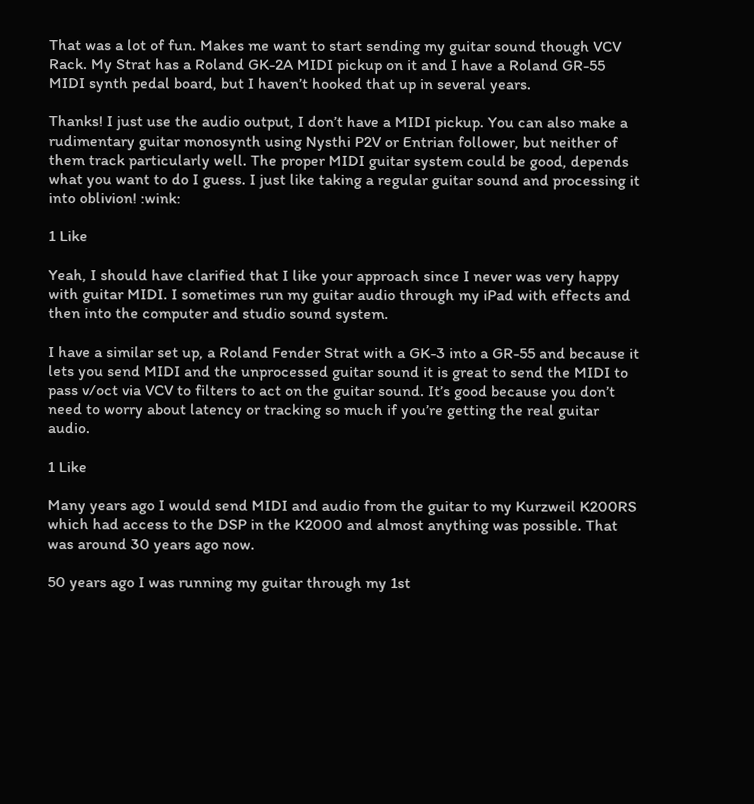That was a lot of fun. Makes me want to start sending my guitar sound though VCV Rack. My Strat has a Roland GK-2A MIDI pickup on it and I have a Roland GR-55 MIDI synth pedal board, but I haven’t hooked that up in several years.

Thanks! I just use the audio output, I don’t have a MIDI pickup. You can also make a rudimentary guitar monosynth using Nysthi P2V or Entrian follower, but neither of them track particularly well. The proper MIDI guitar system could be good, depends what you want to do I guess. I just like taking a regular guitar sound and processing it into oblivion! :wink:

1 Like

Yeah, I should have clarified that I like your approach since I never was very happy with guitar MIDI. I sometimes run my guitar audio through my iPad with effects and then into the computer and studio sound system.

I have a similar set up, a Roland Fender Strat with a GK-3 into a GR-55 and because it lets you send MIDI and the unprocessed guitar sound it is great to send the MIDI to pass v/oct via VCV to filters to act on the guitar sound. It’s good because you don’t need to worry about latency or tracking so much if you’re getting the real guitar audio.

1 Like

Many years ago I would send MIDI and audio from the guitar to my Kurzweil K200RS which had access to the DSP in the K2000 and almost anything was possible. That was around 30 years ago now.

50 years ago I was running my guitar through my 1st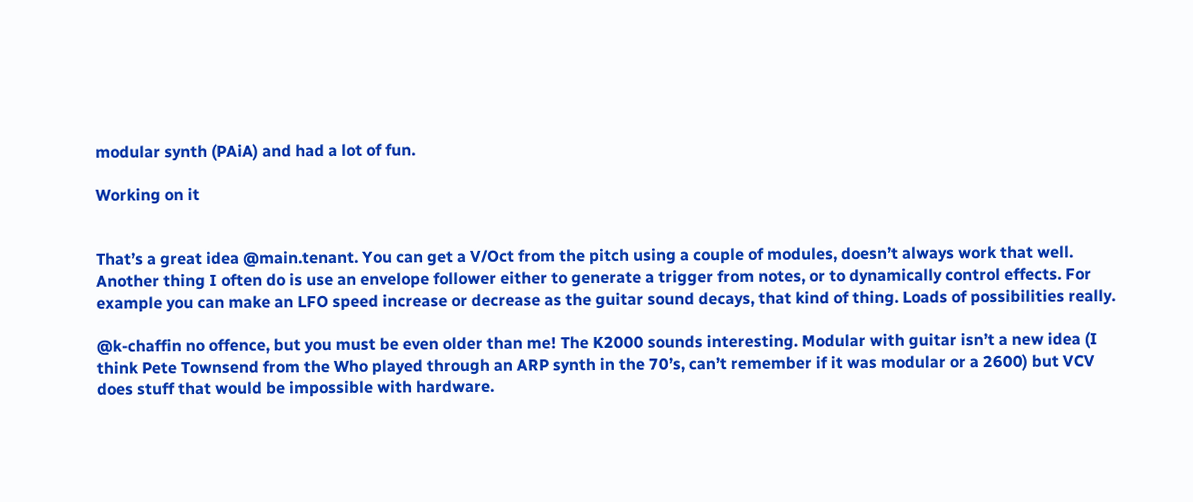modular synth (PAiA) and had a lot of fun.

Working on it


That’s a great idea @main.tenant. You can get a V/Oct from the pitch using a couple of modules, doesn’t always work that well. Another thing I often do is use an envelope follower either to generate a trigger from notes, or to dynamically control effects. For example you can make an LFO speed increase or decrease as the guitar sound decays, that kind of thing. Loads of possibilities really.

@k-chaffin no offence, but you must be even older than me! The K2000 sounds interesting. Modular with guitar isn’t a new idea (I think Pete Townsend from the Who played through an ARP synth in the 70’s, can’t remember if it was modular or a 2600) but VCV does stuff that would be impossible with hardware.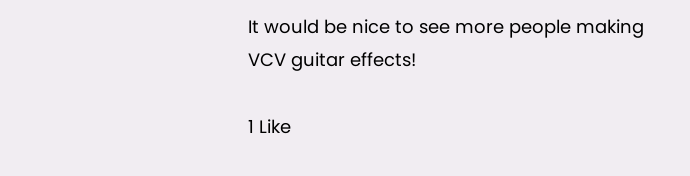It would be nice to see more people making VCV guitar effects!

1 Like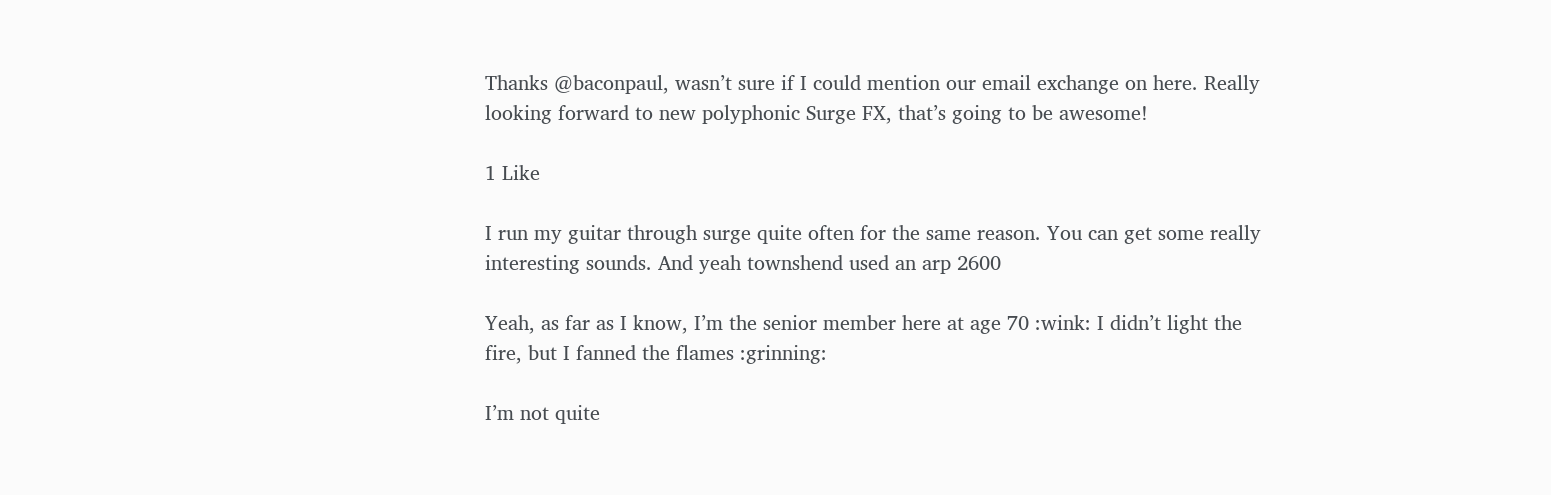Thanks @baconpaul, wasn’t sure if I could mention our email exchange on here. Really looking forward to new polyphonic Surge FX, that’s going to be awesome!

1 Like

I run my guitar through surge quite often for the same reason. You can get some really interesting sounds. And yeah townshend used an arp 2600

Yeah, as far as I know, I’m the senior member here at age 70 :wink: I didn’t light the fire, but I fanned the flames :grinning:

I’m not quite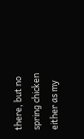there, but no spring chicken either as my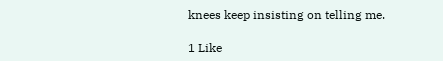knees keep insisting on telling me.

1 Like